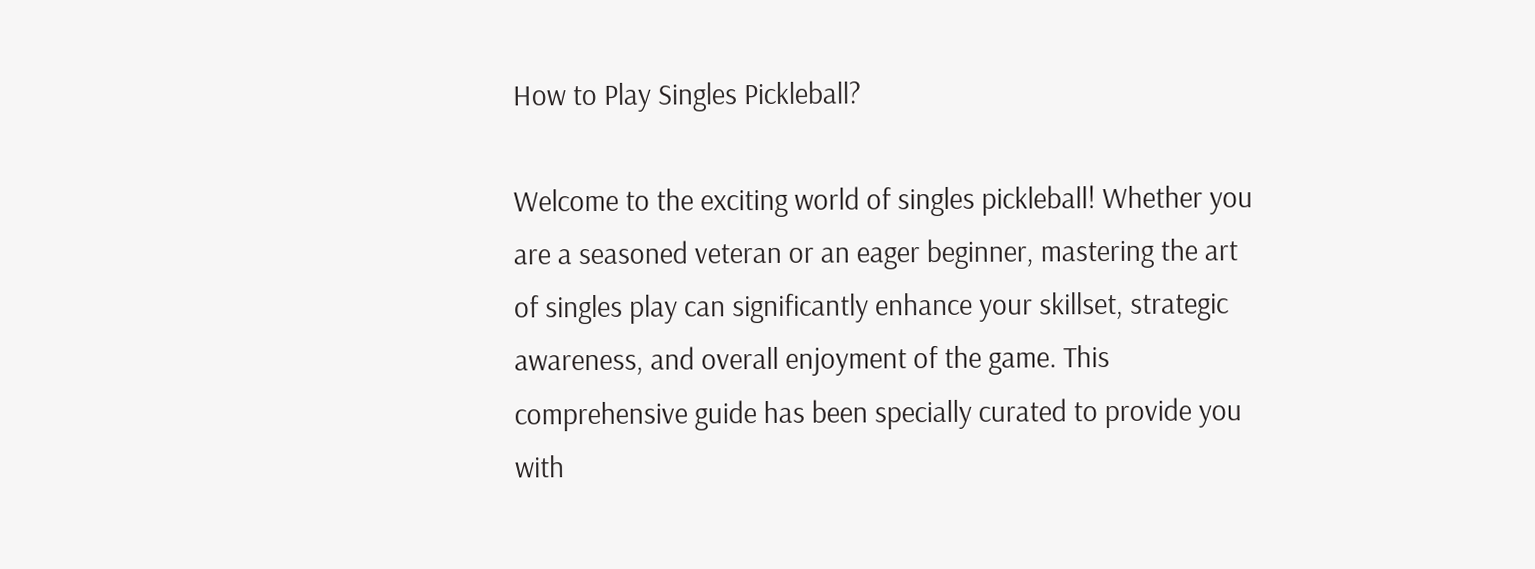How to Play Singles Pickleball?

Welcome to the exciting world of singles pickleball! Whether you are a seasoned veteran or an eager beginner, mastering the art of singles play can significantly enhance your skillset, strategic awareness, and overall enjoyment of the game. This comprehensive guide has been specially curated to provide you with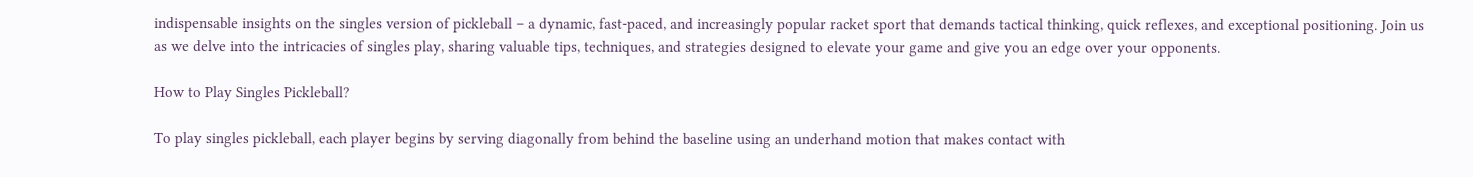indispensable insights on the singles version of pickleball – a dynamic, fast-paced, and increasingly popular racket sport that demands tactical thinking, quick reflexes, and exceptional positioning. Join us as we delve into the intricacies of singles play, sharing valuable tips, techniques, and strategies designed to elevate your game and give you an edge over your opponents.

How to Play Singles Pickleball?

To play singles pickleball, each player begins by serving diagonally from behind the baseline using an underhand motion that makes contact with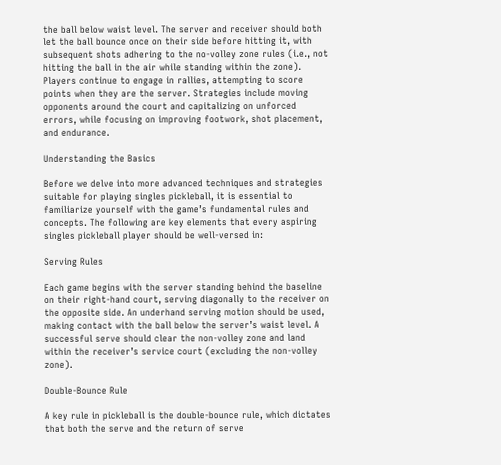the ball below waist level. The server and receiver should both let the ball bounce once on their side before hitting it, with subsequent shots adhering to the no-volley zone rules (i.e., not hitting the ball in the air while standing within the zone). Players continue to engage in rallies, attempting to score points when they are the server. Strategies include moving opponents around the court and capitalizing on unforced errors, while focusing on improving footwork, shot placement, and endurance.

Understanding the Basics

Before we delve into more advanced techniques and strategies suitable for playing singles pickleball, it is essential to familiarize yourself with the game’s fundamental rules and concepts. The following are key elements that every aspiring singles pickleball player should be well-versed in:

Serving Rules

Each game begins with the server standing behind the baseline on their right-hand court, serving diagonally to the receiver on the opposite side. An underhand serving motion should be used, making contact with the ball below the server’s waist level. A successful serve should clear the non-volley zone and land within the receiver’s service court (excluding the non-volley zone).

Double-Bounce Rule

A key rule in pickleball is the double-bounce rule, which dictates that both the serve and the return of serve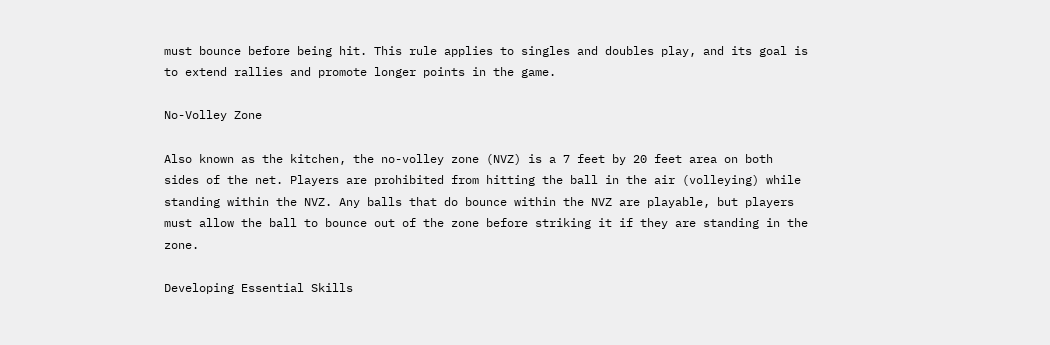must bounce before being hit. This rule applies to singles and doubles play, and its goal is to extend rallies and promote longer points in the game.

No-Volley Zone

Also known as the kitchen, the no-volley zone (NVZ) is a 7 feet by 20 feet area on both sides of the net. Players are prohibited from hitting the ball in the air (volleying) while standing within the NVZ. Any balls that do bounce within the NVZ are playable, but players must allow the ball to bounce out of the zone before striking it if they are standing in the zone.

Developing Essential Skills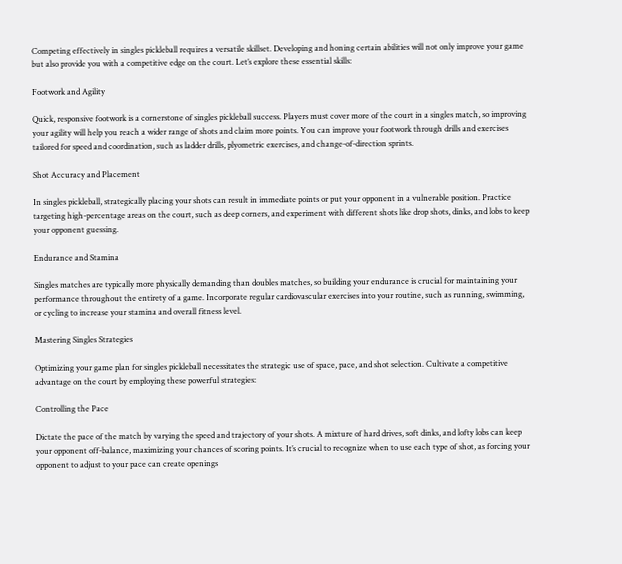Competing effectively in singles pickleball requires a versatile skillset. Developing and honing certain abilities will not only improve your game but also provide you with a competitive edge on the court. Let’s explore these essential skills:

Footwork and Agility

Quick, responsive footwork is a cornerstone of singles pickleball success. Players must cover more of the court in a singles match, so improving your agility will help you reach a wider range of shots and claim more points. You can improve your footwork through drills and exercises tailored for speed and coordination, such as ladder drills, plyometric exercises, and change-of-direction sprints.

Shot Accuracy and Placement

In singles pickleball, strategically placing your shots can result in immediate points or put your opponent in a vulnerable position. Practice targeting high-percentage areas on the court, such as deep corners, and experiment with different shots like drop shots, dinks, and lobs to keep your opponent guessing.

Endurance and Stamina

Singles matches are typically more physically demanding than doubles matches, so building your endurance is crucial for maintaining your performance throughout the entirety of a game. Incorporate regular cardiovascular exercises into your routine, such as running, swimming, or cycling to increase your stamina and overall fitness level.

Mastering Singles Strategies

Optimizing your game plan for singles pickleball necessitates the strategic use of space, pace, and shot selection. Cultivate a competitive advantage on the court by employing these powerful strategies:

Controlling the Pace

Dictate the pace of the match by varying the speed and trajectory of your shots. A mixture of hard drives, soft dinks, and lofty lobs can keep your opponent off-balance, maximizing your chances of scoring points. It’s crucial to recognize when to use each type of shot, as forcing your opponent to adjust to your pace can create openings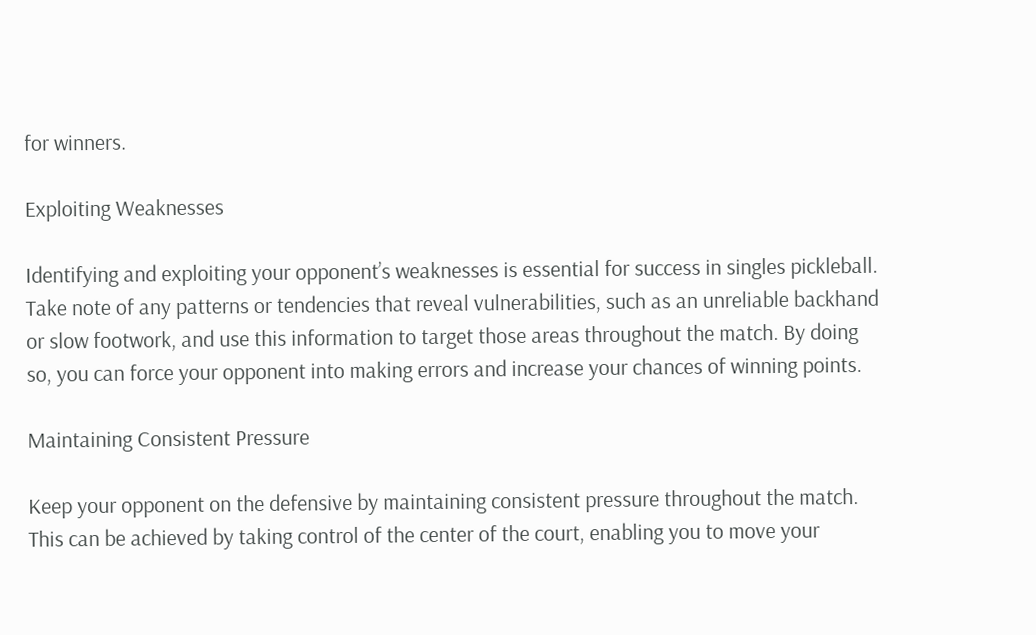for winners.

Exploiting Weaknesses

Identifying and exploiting your opponent’s weaknesses is essential for success in singles pickleball. Take note of any patterns or tendencies that reveal vulnerabilities, such as an unreliable backhand or slow footwork, and use this information to target those areas throughout the match. By doing so, you can force your opponent into making errors and increase your chances of winning points.

Maintaining Consistent Pressure

Keep your opponent on the defensive by maintaining consistent pressure throughout the match. This can be achieved by taking control of the center of the court, enabling you to move your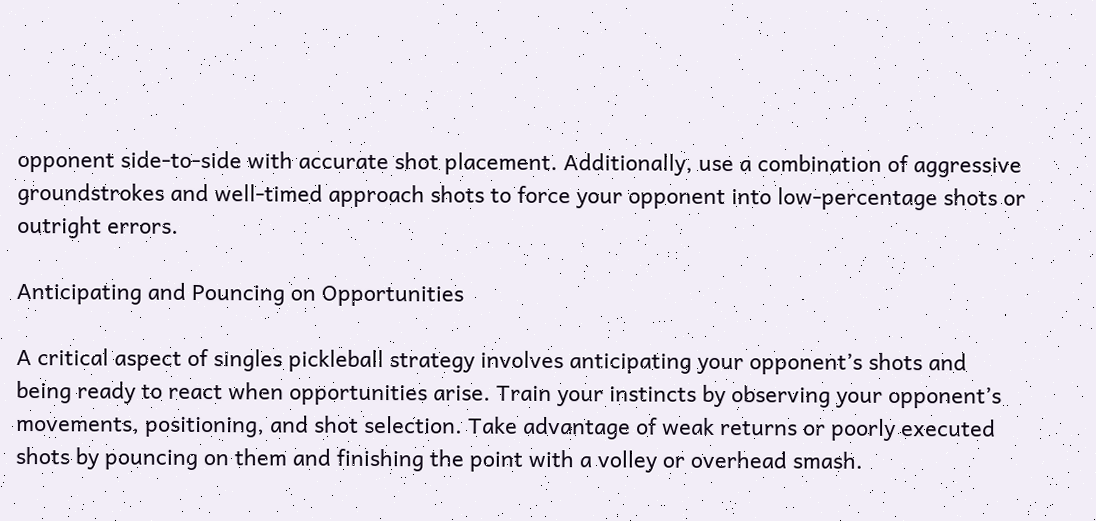opponent side-to-side with accurate shot placement. Additionally, use a combination of aggressive groundstrokes and well-timed approach shots to force your opponent into low-percentage shots or outright errors.

Anticipating and Pouncing on Opportunities

A critical aspect of singles pickleball strategy involves anticipating your opponent’s shots and being ready to react when opportunities arise. Train your instincts by observing your opponent’s movements, positioning, and shot selection. Take advantage of weak returns or poorly executed shots by pouncing on them and finishing the point with a volley or overhead smash.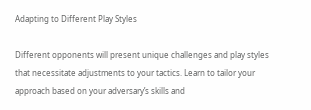Adapting to Different Play Styles

Different opponents will present unique challenges and play styles that necessitate adjustments to your tactics. Learn to tailor your approach based on your adversary’s skills and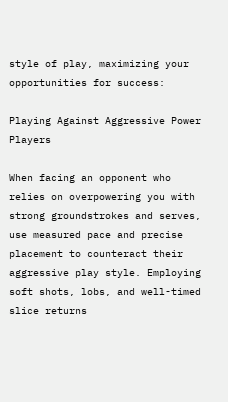style of play, maximizing your opportunities for success:

Playing Against Aggressive Power Players

When facing an opponent who relies on overpowering you with strong groundstrokes and serves, use measured pace and precise placement to counteract their aggressive play style. Employing soft shots, lobs, and well-timed slice returns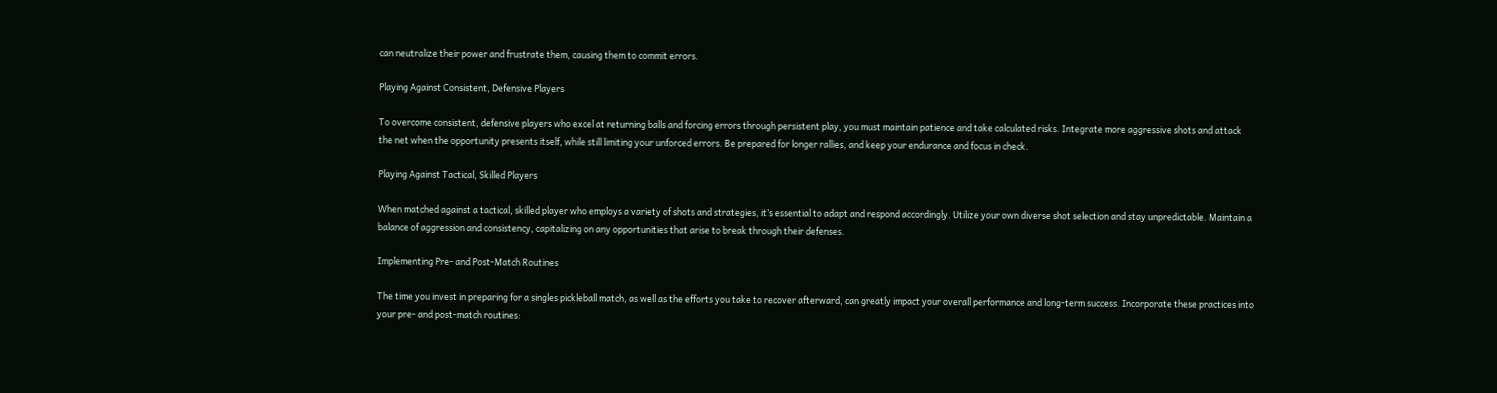can neutralize their power and frustrate them, causing them to commit errors.

Playing Against Consistent, Defensive Players

To overcome consistent, defensive players who excel at returning balls and forcing errors through persistent play, you must maintain patience and take calculated risks. Integrate more aggressive shots and attack the net when the opportunity presents itself, while still limiting your unforced errors. Be prepared for longer rallies, and keep your endurance and focus in check.

Playing Against Tactical, Skilled Players

When matched against a tactical, skilled player who employs a variety of shots and strategies, it’s essential to adapt and respond accordingly. Utilize your own diverse shot selection and stay unpredictable. Maintain a balance of aggression and consistency, capitalizing on any opportunities that arise to break through their defenses.

Implementing Pre- and Post-Match Routines

The time you invest in preparing for a singles pickleball match, as well as the efforts you take to recover afterward, can greatly impact your overall performance and long-term success. Incorporate these practices into your pre- and post-match routines: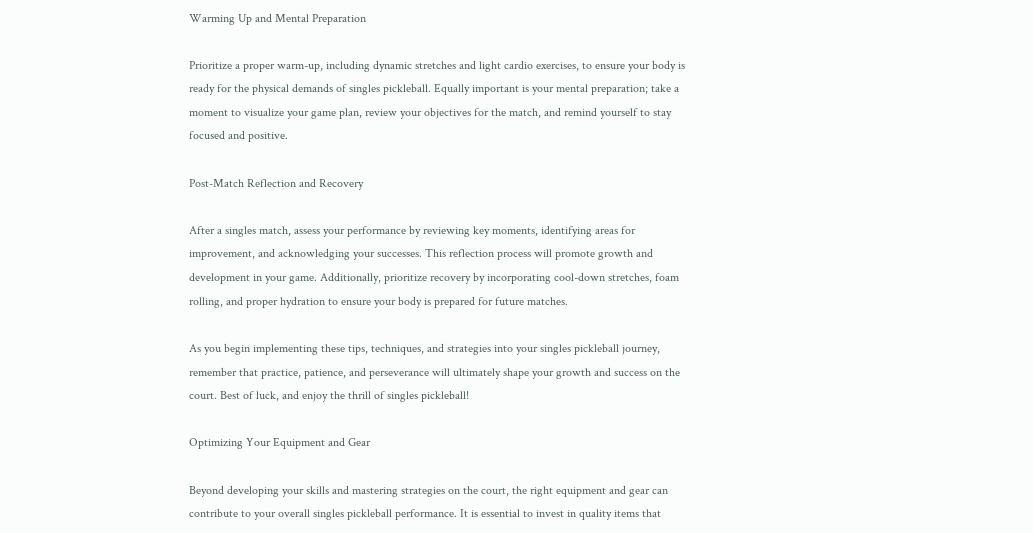Warming Up and Mental Preparation

Prioritize a proper warm-up, including dynamic stretches and light cardio exercises, to ensure your body is ready for the physical demands of singles pickleball. Equally important is your mental preparation; take a moment to visualize your game plan, review your objectives for the match, and remind yourself to stay focused and positive.

Post-Match Reflection and Recovery

After a singles match, assess your performance by reviewing key moments, identifying areas for improvement, and acknowledging your successes. This reflection process will promote growth and development in your game. Additionally, prioritize recovery by incorporating cool-down stretches, foam rolling, and proper hydration to ensure your body is prepared for future matches.

As you begin implementing these tips, techniques, and strategies into your singles pickleball journey, remember that practice, patience, and perseverance will ultimately shape your growth and success on the court. Best of luck, and enjoy the thrill of singles pickleball!

Optimizing Your Equipment and Gear

Beyond developing your skills and mastering strategies on the court, the right equipment and gear can contribute to your overall singles pickleball performance. It is essential to invest in quality items that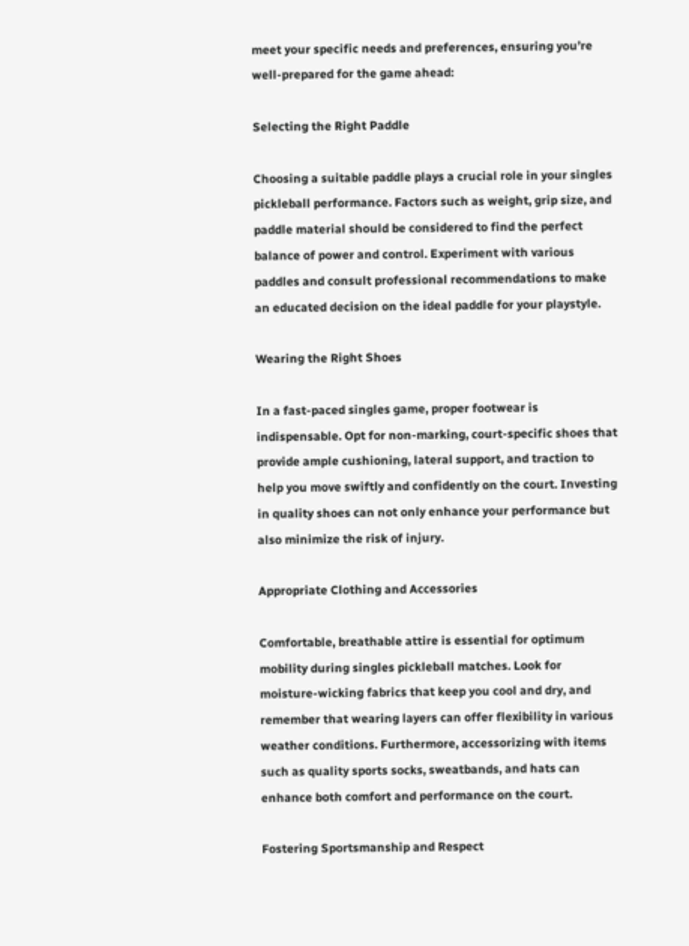meet your specific needs and preferences, ensuring you’re well-prepared for the game ahead:

Selecting the Right Paddle

Choosing a suitable paddle plays a crucial role in your singles pickleball performance. Factors such as weight, grip size, and paddle material should be considered to find the perfect balance of power and control. Experiment with various paddles and consult professional recommendations to make an educated decision on the ideal paddle for your playstyle.

Wearing the Right Shoes

In a fast-paced singles game, proper footwear is indispensable. Opt for non-marking, court-specific shoes that provide ample cushioning, lateral support, and traction to help you move swiftly and confidently on the court. Investing in quality shoes can not only enhance your performance but also minimize the risk of injury.

Appropriate Clothing and Accessories

Comfortable, breathable attire is essential for optimum mobility during singles pickleball matches. Look for moisture-wicking fabrics that keep you cool and dry, and remember that wearing layers can offer flexibility in various weather conditions. Furthermore, accessorizing with items such as quality sports socks, sweatbands, and hats can enhance both comfort and performance on the court.

Fostering Sportsmanship and Respect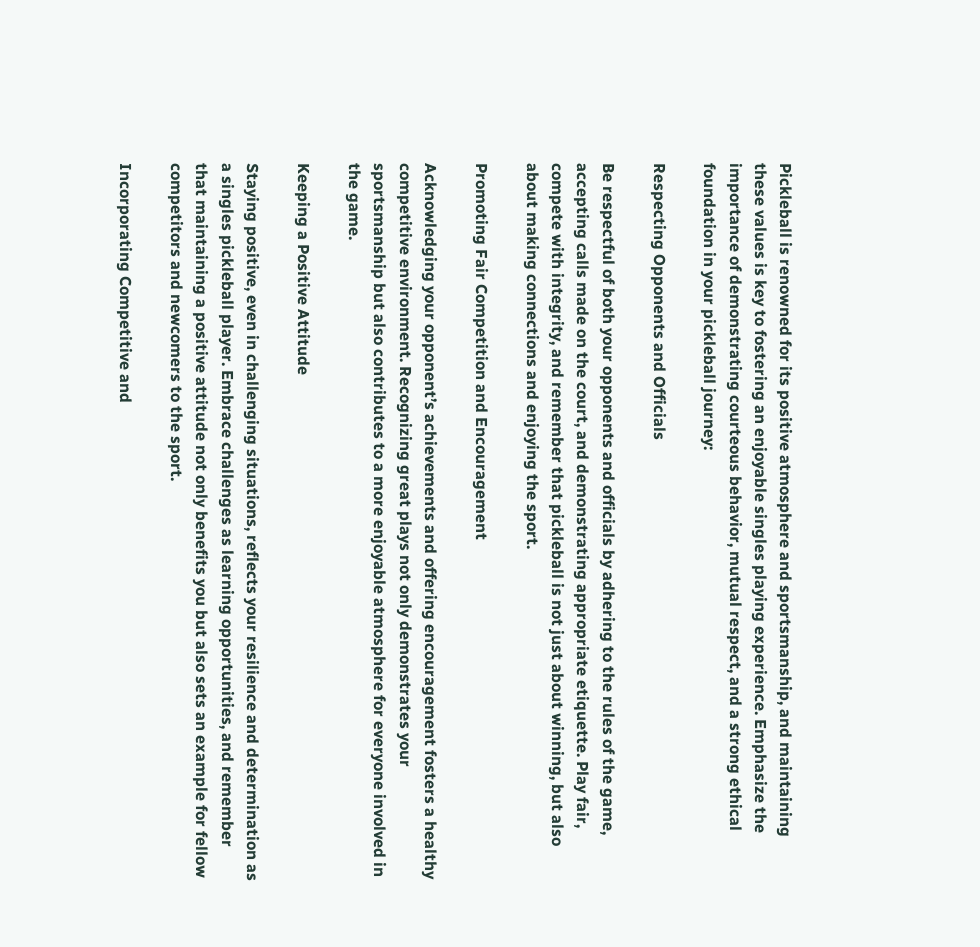Pickleball is renowned for its positive atmosphere and sportsmanship, and maintaining these values is key to fostering an enjoyable singles playing experience. Emphasize the importance of demonstrating courteous behavior, mutual respect, and a strong ethical foundation in your pickleball journey:

Respecting Opponents and Officials

Be respectful of both your opponents and officials by adhering to the rules of the game, accepting calls made on the court, and demonstrating appropriate etiquette. Play fair, compete with integrity, and remember that pickleball is not just about winning, but also about making connections and enjoying the sport.

Promoting Fair Competition and Encouragement

Acknowledging your opponent’s achievements and offering encouragement fosters a healthy competitive environment. Recognizing great plays not only demonstrates your sportsmanship but also contributes to a more enjoyable atmosphere for everyone involved in the game.

Keeping a Positive Attitude

Staying positive, even in challenging situations, reflects your resilience and determination as a singles pickleball player. Embrace challenges as learning opportunities, and remember that maintaining a positive attitude not only benefits you but also sets an example for fellow competitors and newcomers to the sport.

Incorporating Competitive and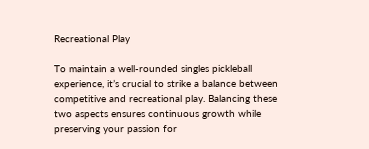Recreational Play

To maintain a well-rounded singles pickleball experience, it’s crucial to strike a balance between competitive and recreational play. Balancing these two aspects ensures continuous growth while preserving your passion for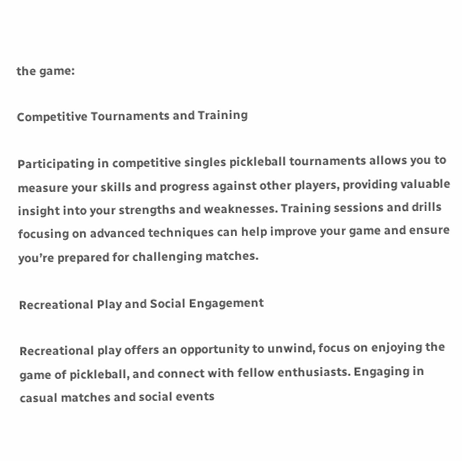the game:

Competitive Tournaments and Training

Participating in competitive singles pickleball tournaments allows you to measure your skills and progress against other players, providing valuable insight into your strengths and weaknesses. Training sessions and drills focusing on advanced techniques can help improve your game and ensure you’re prepared for challenging matches.

Recreational Play and Social Engagement

Recreational play offers an opportunity to unwind, focus on enjoying the game of pickleball, and connect with fellow enthusiasts. Engaging in casual matches and social events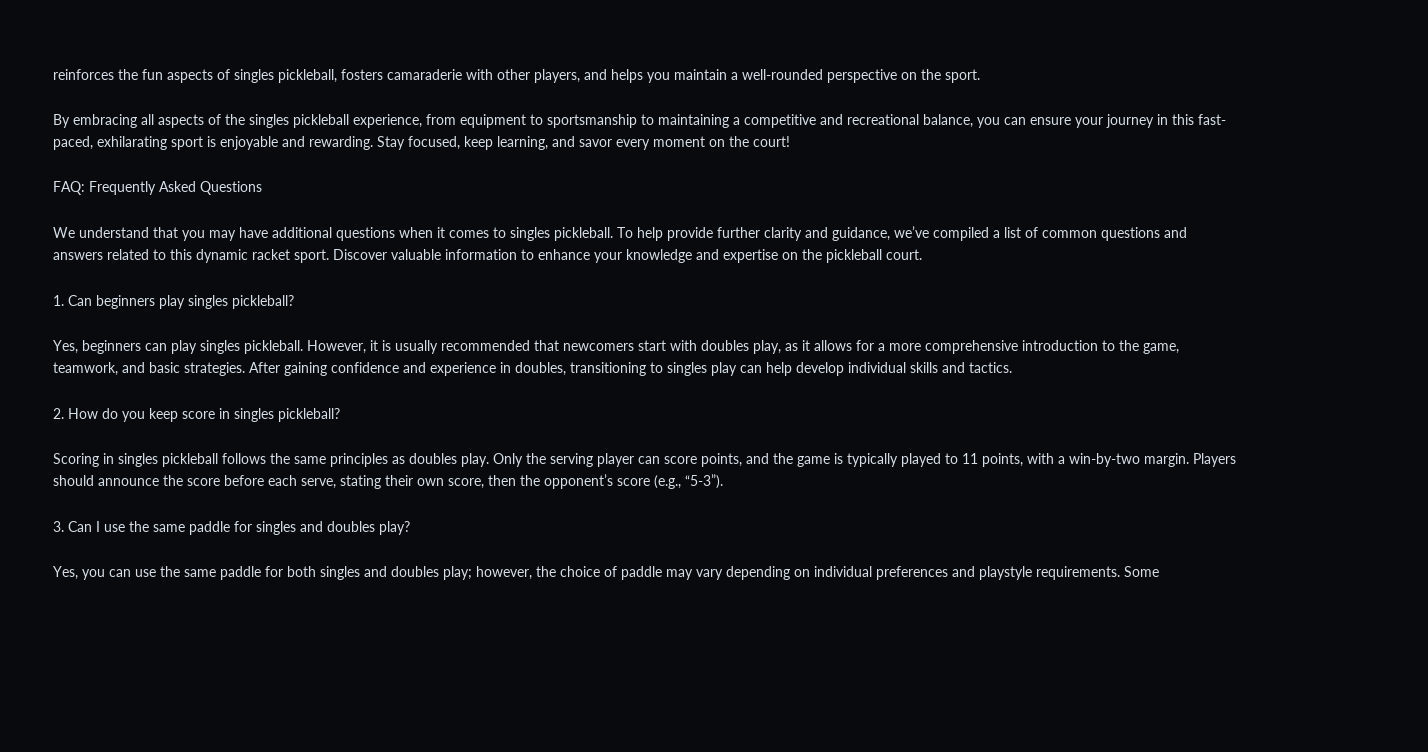reinforces the fun aspects of singles pickleball, fosters camaraderie with other players, and helps you maintain a well-rounded perspective on the sport.

By embracing all aspects of the singles pickleball experience, from equipment to sportsmanship to maintaining a competitive and recreational balance, you can ensure your journey in this fast-paced, exhilarating sport is enjoyable and rewarding. Stay focused, keep learning, and savor every moment on the court!

FAQ: Frequently Asked Questions

We understand that you may have additional questions when it comes to singles pickleball. To help provide further clarity and guidance, we’ve compiled a list of common questions and answers related to this dynamic racket sport. Discover valuable information to enhance your knowledge and expertise on the pickleball court.

1. Can beginners play singles pickleball?

Yes, beginners can play singles pickleball. However, it is usually recommended that newcomers start with doubles play, as it allows for a more comprehensive introduction to the game, teamwork, and basic strategies. After gaining confidence and experience in doubles, transitioning to singles play can help develop individual skills and tactics.

2. How do you keep score in singles pickleball?

Scoring in singles pickleball follows the same principles as doubles play. Only the serving player can score points, and the game is typically played to 11 points, with a win-by-two margin. Players should announce the score before each serve, stating their own score, then the opponent’s score (e.g., “5-3”).

3. Can I use the same paddle for singles and doubles play?

Yes, you can use the same paddle for both singles and doubles play; however, the choice of paddle may vary depending on individual preferences and playstyle requirements. Some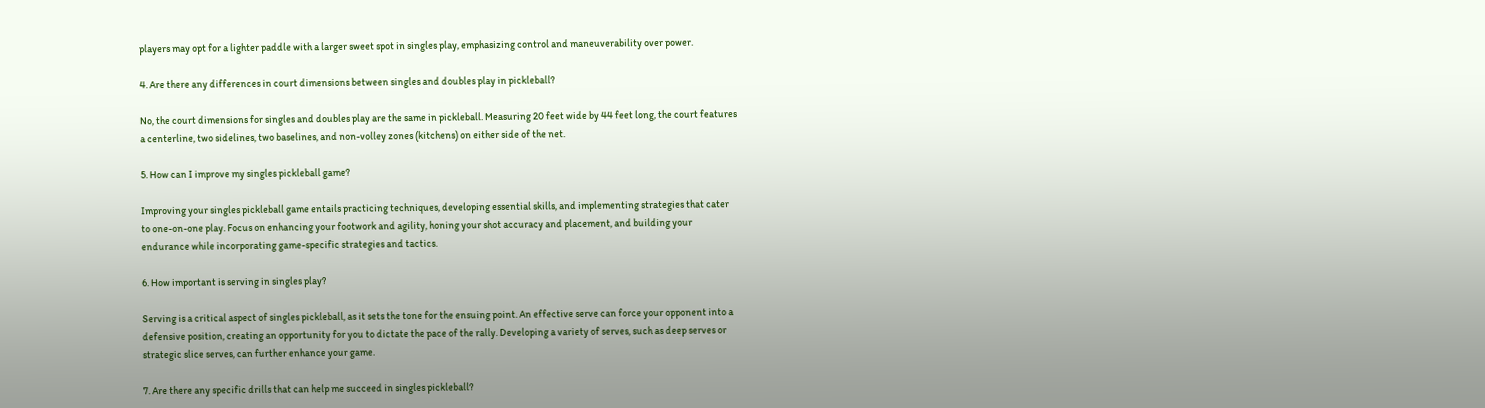players may opt for a lighter paddle with a larger sweet spot in singles play, emphasizing control and maneuverability over power.

4. Are there any differences in court dimensions between singles and doubles play in pickleball?

No, the court dimensions for singles and doubles play are the same in pickleball. Measuring 20 feet wide by 44 feet long, the court features a centerline, two sidelines, two baselines, and non-volley zones (kitchens) on either side of the net.

5. How can I improve my singles pickleball game?

Improving your singles pickleball game entails practicing techniques, developing essential skills, and implementing strategies that cater to one-on-one play. Focus on enhancing your footwork and agility, honing your shot accuracy and placement, and building your endurance while incorporating game-specific strategies and tactics.

6. How important is serving in singles play?

Serving is a critical aspect of singles pickleball, as it sets the tone for the ensuing point. An effective serve can force your opponent into a defensive position, creating an opportunity for you to dictate the pace of the rally. Developing a variety of serves, such as deep serves or strategic slice serves, can further enhance your game.

7. Are there any specific drills that can help me succeed in singles pickleball?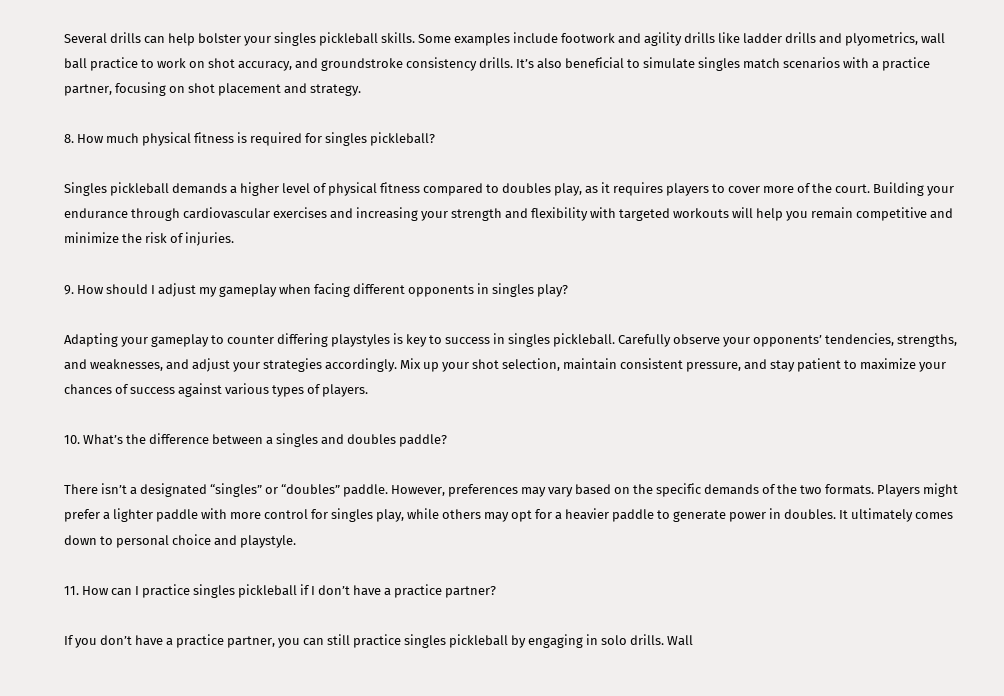Several drills can help bolster your singles pickleball skills. Some examples include footwork and agility drills like ladder drills and plyometrics, wall ball practice to work on shot accuracy, and groundstroke consistency drills. It’s also beneficial to simulate singles match scenarios with a practice partner, focusing on shot placement and strategy.

8. How much physical fitness is required for singles pickleball?

Singles pickleball demands a higher level of physical fitness compared to doubles play, as it requires players to cover more of the court. Building your endurance through cardiovascular exercises and increasing your strength and flexibility with targeted workouts will help you remain competitive and minimize the risk of injuries.

9. How should I adjust my gameplay when facing different opponents in singles play?

Adapting your gameplay to counter differing playstyles is key to success in singles pickleball. Carefully observe your opponents’ tendencies, strengths, and weaknesses, and adjust your strategies accordingly. Mix up your shot selection, maintain consistent pressure, and stay patient to maximize your chances of success against various types of players.

10. What’s the difference between a singles and doubles paddle?

There isn’t a designated “singles” or “doubles” paddle. However, preferences may vary based on the specific demands of the two formats. Players might prefer a lighter paddle with more control for singles play, while others may opt for a heavier paddle to generate power in doubles. It ultimately comes down to personal choice and playstyle.

11. How can I practice singles pickleball if I don’t have a practice partner?

If you don’t have a practice partner, you can still practice singles pickleball by engaging in solo drills. Wall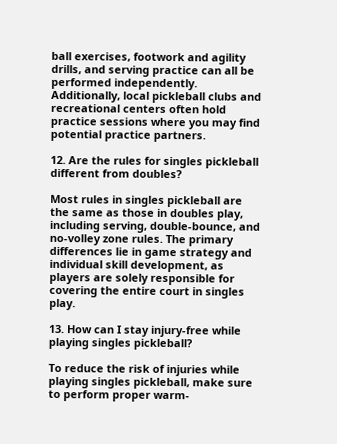ball exercises, footwork and agility drills, and serving practice can all be performed independently. Additionally, local pickleball clubs and recreational centers often hold practice sessions where you may find potential practice partners.

12. Are the rules for singles pickleball different from doubles?

Most rules in singles pickleball are the same as those in doubles play, including serving, double-bounce, and no-volley zone rules. The primary differences lie in game strategy and individual skill development, as players are solely responsible for covering the entire court in singles play.

13. How can I stay injury-free while playing singles pickleball?

To reduce the risk of injuries while playing singles pickleball, make sure to perform proper warm-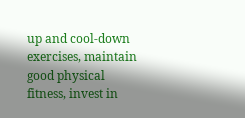up and cool-down exercises, maintain good physical fitness, invest in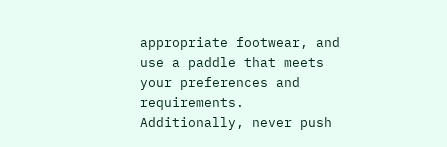appropriate footwear, and use a paddle that meets your preferences and requirements. Additionally, never push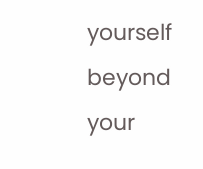yourself beyond your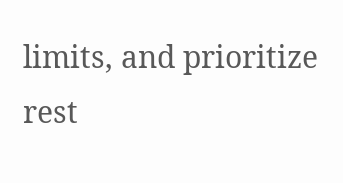limits, and prioritize rest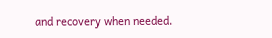and recovery when needed.